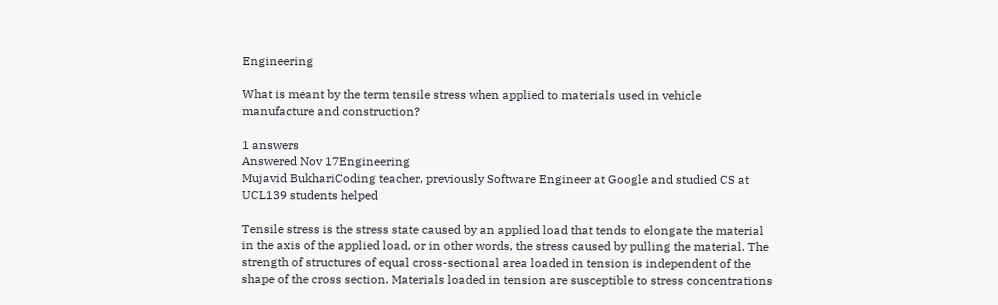Engineering

What is meant by the term tensile stress when applied to materials used in vehicle manufacture and construction?

1 answers
Answered Nov 17Engineering
Mujavid BukhariCoding teacher, previously Software Engineer at Google and studied CS at UCL139 students helped

Tensile stress is the stress state caused by an applied load that tends to elongate the material in the axis of the applied load, or in other words, the stress caused by pulling the material. The strength of structures of equal cross-sectional area loaded in tension is independent of the shape of the cross section. Materials loaded in tension are susceptible to stress concentrations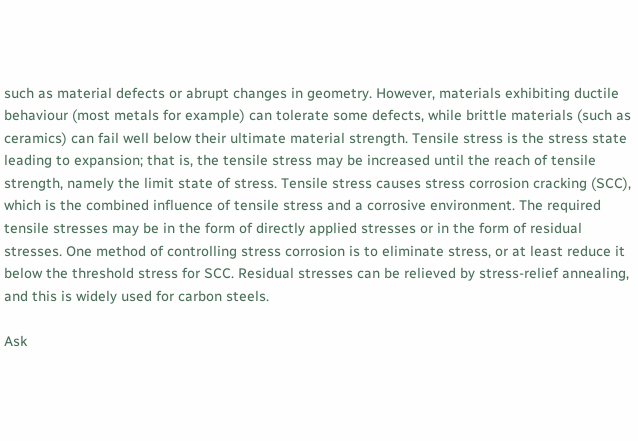such as material defects or abrupt changes in geometry. However, materials exhibiting ductile behaviour (most metals for example) can tolerate some defects, while brittle materials (such as ceramics) can fail well below their ultimate material strength. Tensile stress is the stress state leading to expansion; that is, the tensile stress may be increased until the reach of tensile strength, namely the limit state of stress. Tensile stress causes stress corrosion cracking (SCC), which is the combined influence of tensile stress and a corrosive environment. The required tensile stresses may be in the form of directly applied stresses or in the form of residual stresses. One method of controlling stress corrosion is to eliminate stress, or at least reduce it below the threshold stress for SCC. Residual stresses can be relieved by stress-relief annealing, and this is widely used for carbon steels.

Ask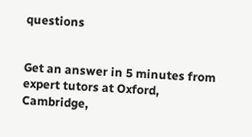questions


Get an answer in 5 minutes from expert tutors at Oxford, Cambridge,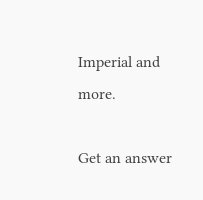Imperial and more.

Get an answer